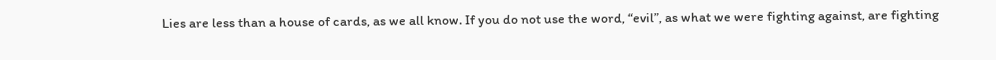Lies are less than a house of cards, as we all know. If you do not use the word, “evil”, as what we were fighting against, are fighting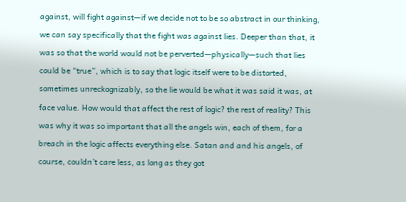against, will fight against—if we decide not to be so abstract in our thinking, we can say specifically that the fight was against lies. Deeper than that, it was so that the world would not be perverted—physically—such that lies could be “true”, which is to say that logic itself were to be distorted, sometimes unreckognizably, so the lie would be what it was said it was, at face value. How would that affect the rest of logic? the rest of reality? This was why it was so important that all the angels win, each of them, for a breach in the logic affects everything else. Satan and and his angels, of course, couldn’t care less, as long as they got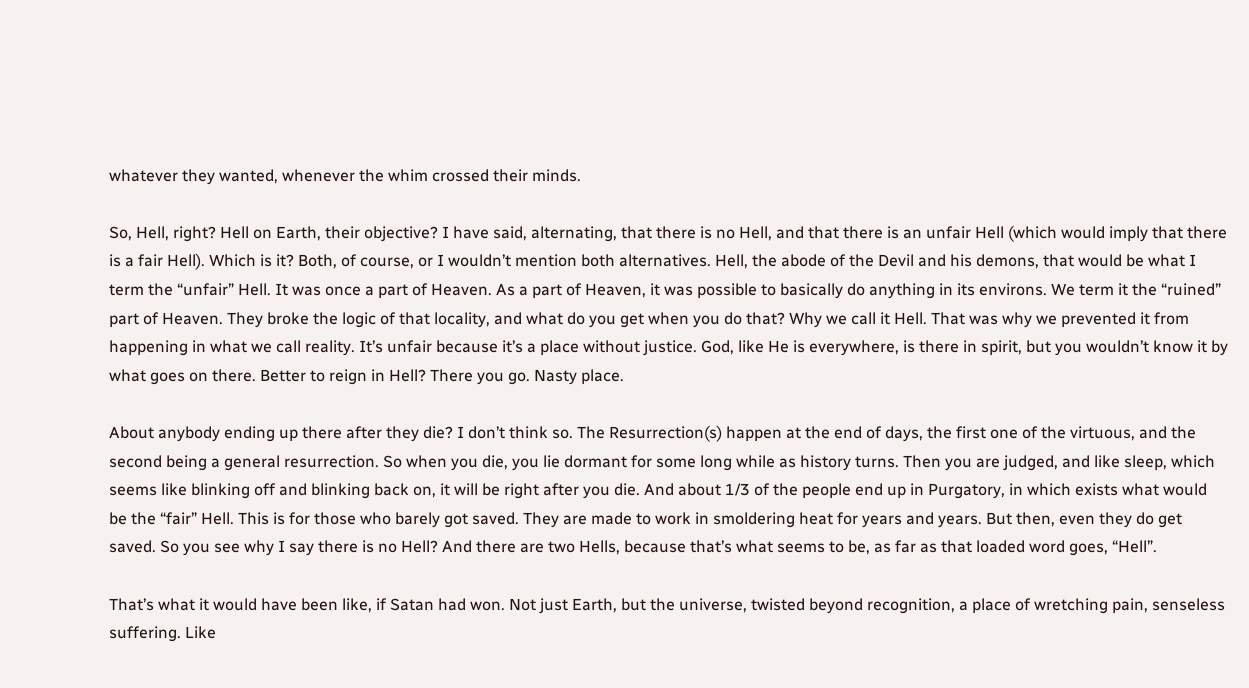whatever they wanted, whenever the whim crossed their minds.

So, Hell, right? Hell on Earth, their objective? I have said, alternating, that there is no Hell, and that there is an unfair Hell (which would imply that there is a fair Hell). Which is it? Both, of course, or I wouldn’t mention both alternatives. Hell, the abode of the Devil and his demons, that would be what I term the “unfair” Hell. It was once a part of Heaven. As a part of Heaven, it was possible to basically do anything in its environs. We term it the “ruined” part of Heaven. They broke the logic of that locality, and what do you get when you do that? Why we call it Hell. That was why we prevented it from happening in what we call reality. It’s unfair because it’s a place without justice. God, like He is everywhere, is there in spirit, but you wouldn’t know it by what goes on there. Better to reign in Hell? There you go. Nasty place.

About anybody ending up there after they die? I don’t think so. The Resurrection(s) happen at the end of days, the first one of the virtuous, and the second being a general resurrection. So when you die, you lie dormant for some long while as history turns. Then you are judged, and like sleep, which seems like blinking off and blinking back on, it will be right after you die. And about 1/3 of the people end up in Purgatory, in which exists what would be the “fair” Hell. This is for those who barely got saved. They are made to work in smoldering heat for years and years. But then, even they do get saved. So you see why I say there is no Hell? And there are two Hells, because that’s what seems to be, as far as that loaded word goes, “Hell”.

That’s what it would have been like, if Satan had won. Not just Earth, but the universe, twisted beyond recognition, a place of wretching pain, senseless suffering. Like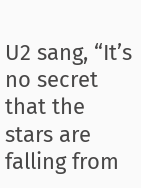U2 sang, “It’s no secret that the stars are falling from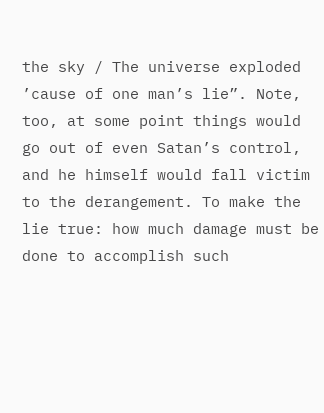the sky / The universe exploded ’cause of one man’s lie”. Note, too, at some point things would go out of even Satan’s control, and he himself would fall victim to the derangement. To make the lie true: how much damage must be done to accomplish such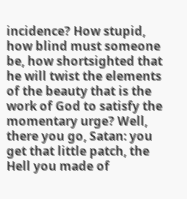incidence? How stupid, how blind must someone be, how shortsighted that he will twist the elements of the beauty that is the work of God to satisfy the momentary urge? Well, there you go, Satan: you get that little patch, the Hell you made of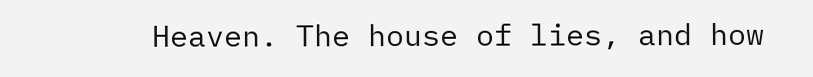Heaven. The house of lies, and how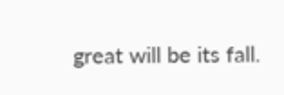great will be its fall.